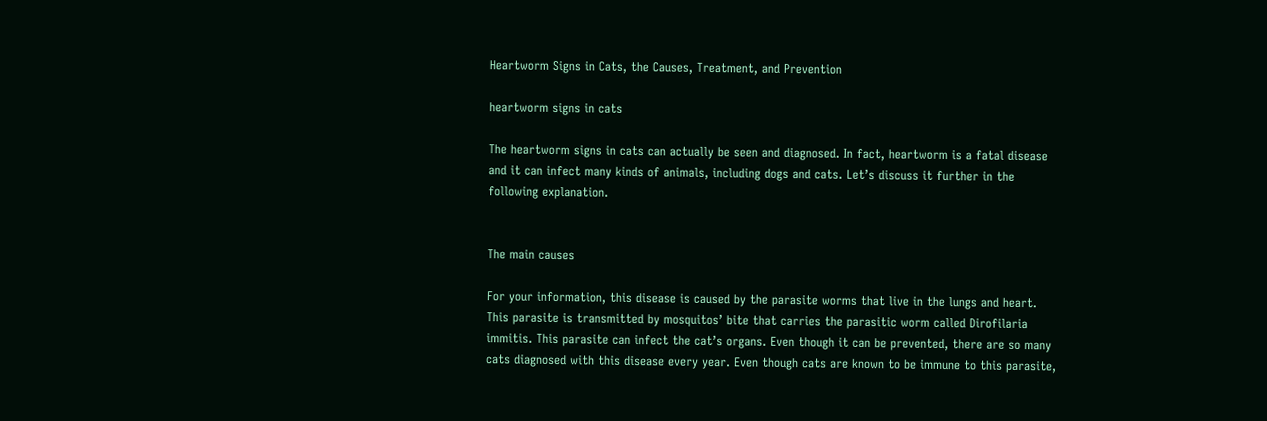Heartworm Signs in Cats, the Causes, Treatment, and Prevention

heartworm signs in cats

The heartworm signs in cats can actually be seen and diagnosed. In fact, heartworm is a fatal disease and it can infect many kinds of animals, including dogs and cats. Let’s discuss it further in the following explanation.


The main causes

For your information, this disease is caused by the parasite worms that live in the lungs and heart. This parasite is transmitted by mosquitos’ bite that carries the parasitic worm called Dirofilaria immitis. This parasite can infect the cat’s organs. Even though it can be prevented, there are so many cats diagnosed with this disease every year. Even though cats are known to be immune to this parasite,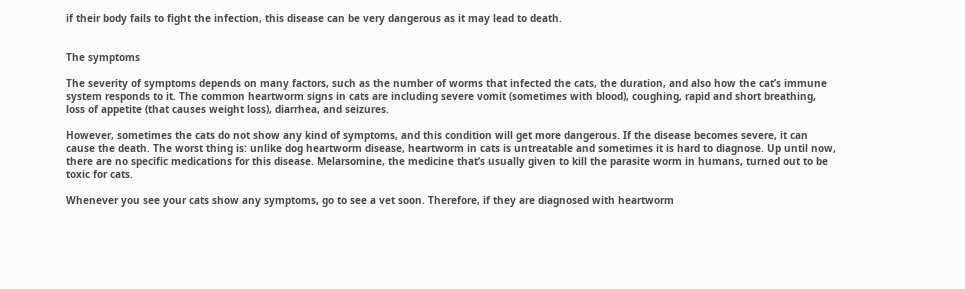if their body fails to fight the infection, this disease can be very dangerous as it may lead to death.


The symptoms

The severity of symptoms depends on many factors, such as the number of worms that infected the cats, the duration, and also how the cat’s immune system responds to it. The common heartworm signs in cats are including severe vomit (sometimes with blood), coughing, rapid and short breathing, loss of appetite (that causes weight loss), diarrhea, and seizures.

However, sometimes the cats do not show any kind of symptoms, and this condition will get more dangerous. If the disease becomes severe, it can cause the death. The worst thing is: unlike dog heartworm disease, heartworm in cats is untreatable and sometimes it is hard to diagnose. Up until now, there are no specific medications for this disease. Melarsomine, the medicine that’s usually given to kill the parasite worm in humans, turned out to be toxic for cats.

Whenever you see your cats show any symptoms, go to see a vet soon. Therefore, if they are diagnosed with heartworm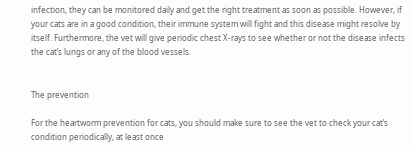infection, they can be monitored daily and get the right treatment as soon as possible. However, if your cats are in a good condition, their immune system will fight and this disease might resolve by itself. Furthermore, the vet will give periodic chest X-rays to see whether or not the disease infects the cat’s lungs or any of the blood vessels.


The prevention

For the heartworm prevention for cats, you should make sure to see the vet to check your cat’s condition periodically, at least once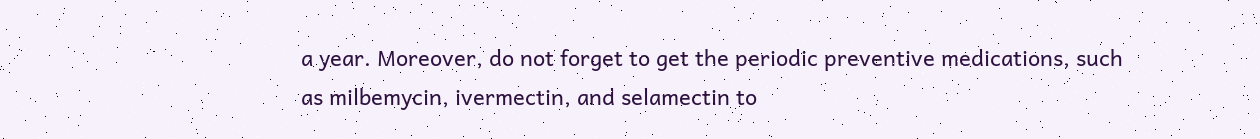a year. Moreover, do not forget to get the periodic preventive medications, such as milbemycin, ivermectin, and selamectin to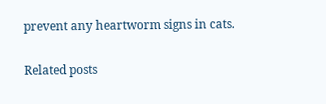prevent any heartworm signs in cats.

Related posts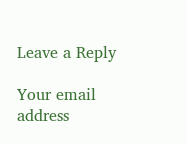Leave a Reply

Your email address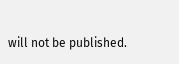will not be published.